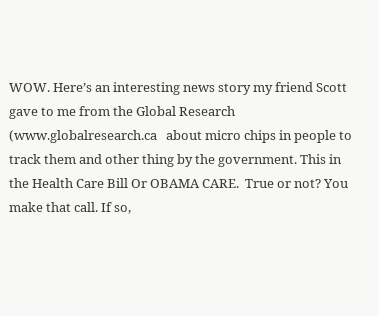WOW. Here’s an interesting news story my friend Scott gave to me from the Global Research (www.globalresearch.ca   about micro chips in people to track them and other thing by the government. This in the Health Care Bill Or OBAMA CARE.  True or not? You make that call. If so,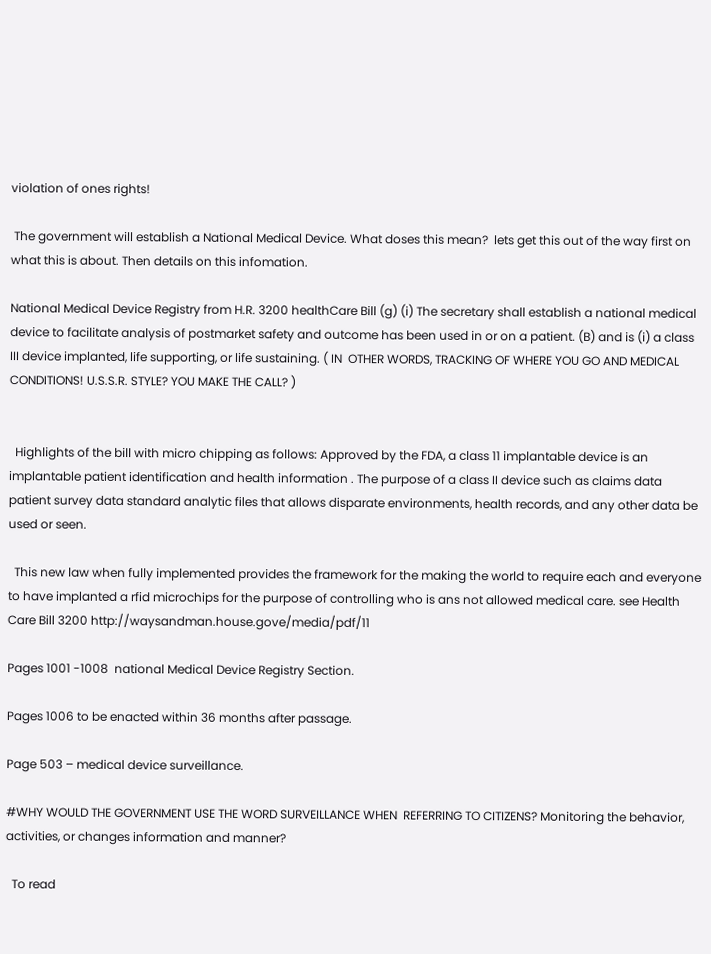violation of ones rights!

 The government will establish a National Medical Device. What doses this mean?  lets get this out of the way first on what this is about. Then details on this infomation.

National Medical Device Registry from H.R. 3200 healthCare Bill (g) (i) The secretary shall establish a national medical device to facilitate analysis of postmarket safety and outcome has been used in or on a patient. (B) and is (i) a class III device implanted, life supporting, or life sustaining. ( IN  OTHER WORDS, TRACKING OF WHERE YOU GO AND MEDICAL CONDITIONS! U.S.S.R. STYLE? YOU MAKE THE CALL? )


  Highlights of the bill with micro chipping as follows: Approved by the FDA, a class 11 implantable device is an implantable patient identification and health information . The purpose of a class II device such as claims data patient survey data standard analytic files that allows disparate environments, health records, and any other data be used or seen.

  This new law when fully implemented provides the framework for the making the world to require each and everyone to have implanted a rfid microchips for the purpose of controlling who is ans not allowed medical care. see Health Care Bill 3200 http://waysandman.house.gove/media/pdf/11

Pages 1001 -1008  national Medical Device Registry Section.

Pages 1006 to be enacted within 36 months after passage.

Page 503 – medical device surveillance.

#WHY WOULD THE GOVERNMENT USE THE WORD SURVEILLANCE WHEN  REFERRING TO CITIZENS? Monitoring the behavior, activities, or changes information and manner?

  To read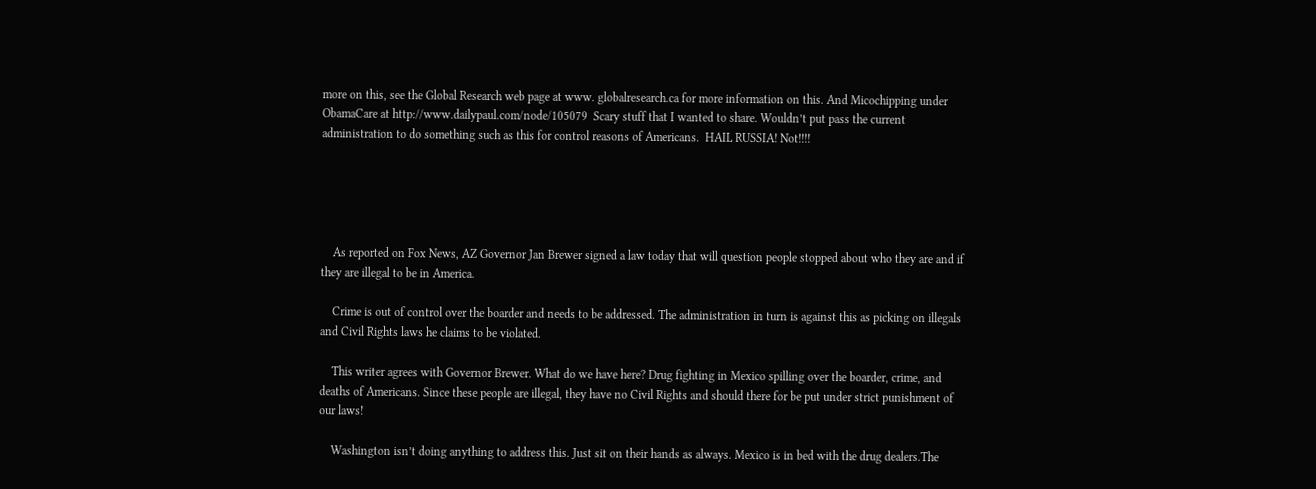more on this, see the Global Research web page at www. globalresearch.ca for more information on this. And Micochipping under ObamaCare at http://www.dailypaul.com/node/105079  Scary stuff that I wanted to share. Wouldn’t put pass the current administration to do something such as this for control reasons of Americans.  HAIL RUSSIA! Not!!!!





    As reported on Fox News, AZ Governor Jan Brewer signed a law today that will question people stopped about who they are and if they are illegal to be in America.

    Crime is out of control over the boarder and needs to be addressed. The administration in turn is against this as picking on illegals and Civil Rights laws he claims to be violated.

    This writer agrees with Governor Brewer. What do we have here? Drug fighting in Mexico spilling over the boarder, crime, and deaths of Americans. Since these people are illegal, they have no Civil Rights and should there for be put under strict punishment of our laws!

    Washington isn’t doing anything to address this. Just sit on their hands as always. Mexico is in bed with the drug dealers.The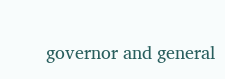governor and general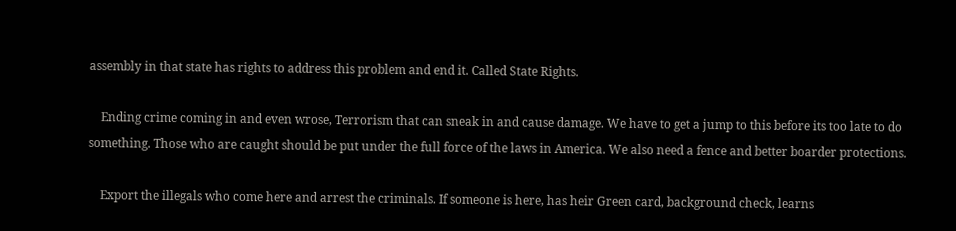assembly in that state has rights to address this problem and end it. Called State Rights.

    Ending crime coming in and even wrose, Terrorism that can sneak in and cause damage. We have to get a jump to this before its too late to do something. Those who are caught should be put under the full force of the laws in America. We also need a fence and better boarder protections.

    Export the illegals who come here and arrest the criminals. If someone is here, has heir Green card, background check, learns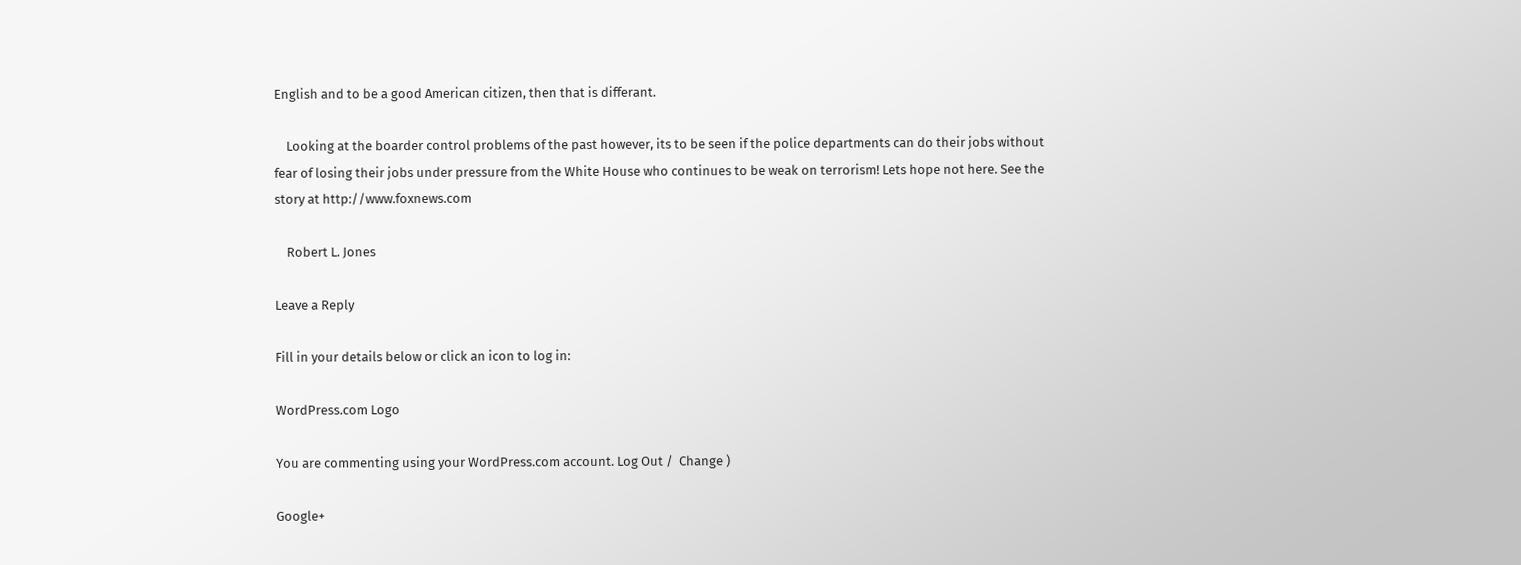English and to be a good American citizen, then that is differant.

    Looking at the boarder control problems of the past however, its to be seen if the police departments can do their jobs without fear of losing their jobs under pressure from the White House who continues to be weak on terrorism! Lets hope not here. See the story at http://www.foxnews.com

    Robert L. Jones

Leave a Reply

Fill in your details below or click an icon to log in:

WordPress.com Logo

You are commenting using your WordPress.com account. Log Out /  Change )

Google+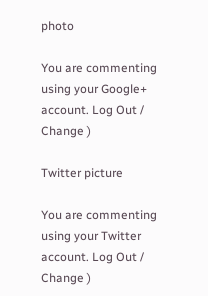photo

You are commenting using your Google+ account. Log Out /  Change )

Twitter picture

You are commenting using your Twitter account. Log Out /  Change )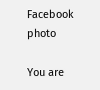Facebook photo

You are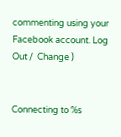commenting using your Facebook account. Log Out /  Change )


Connecting to %s